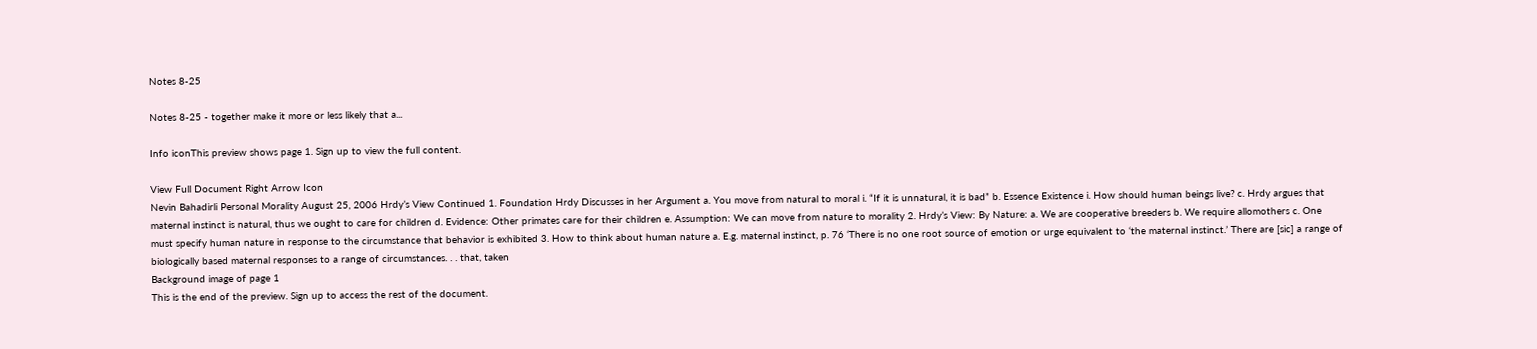Notes 8-25

Notes 8-25 - together make it more or less likely that a...

Info iconThis preview shows page 1. Sign up to view the full content.

View Full Document Right Arrow Icon
Nevin Bahadirli Personal Morality August 25, 2006 Hrdy’s View Continued 1. Foundation Hrdy Discusses in her Argument a. You move from natural to moral i. “If it is unnatural, it is bad” b. Essence Existence i. How should human beings live? c. Hrdy argues that maternal instinct is natural, thus we ought to care for children d. Evidence: Other primates care for their children e. Assumption: We can move from nature to morality 2. Hrdy’s View: By Nature: a. We are cooperative breeders b. We require allomothers c. One must specify human nature in response to the circumstance that behavior is exhibited 3. How to think about human nature a. E.g. maternal instinct, p. 76 ‘There is no one root source of emotion or urge equivalent to ‘the maternal instinct.’ There are [sic] a range of biologically based maternal responses to a range of circumstances. . . that, taken
Background image of page 1
This is the end of the preview. Sign up to access the rest of the document.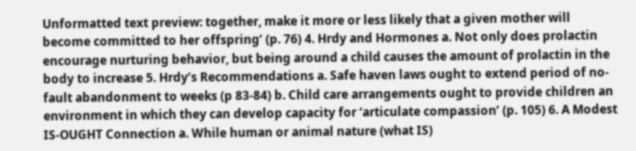Unformatted text preview: together, make it more or less likely that a given mother will become committed to her offspring’ (p. 76) 4. Hrdy and Hormones a. Not only does prolactin encourage nurturing behavior, but being around a child causes the amount of prolactin in the body to increase 5. Hrdy’s Recommendations a. Safe haven laws ought to extend period of no-fault abandonment to weeks (p 83-84) b. Child care arrangements ought to provide children an environment in which they can develop capacity for ‘articulate compassion’ (p. 105) 6. A Modest IS-OUGHT Connection a. While human or animal nature (what IS)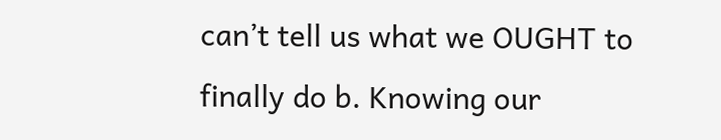can’t tell us what we OUGHT to finally do b. Knowing our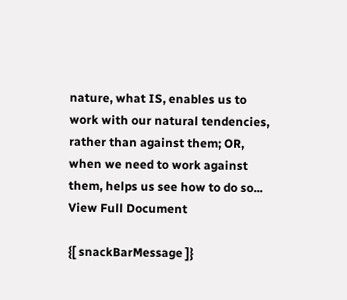nature, what IS, enables us to work with our natural tendencies, rather than against them; OR, when we need to work against them, helps us see how to do so...
View Full Document

{[ snackBarMessage ]}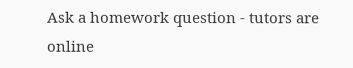Ask a homework question - tutors are online